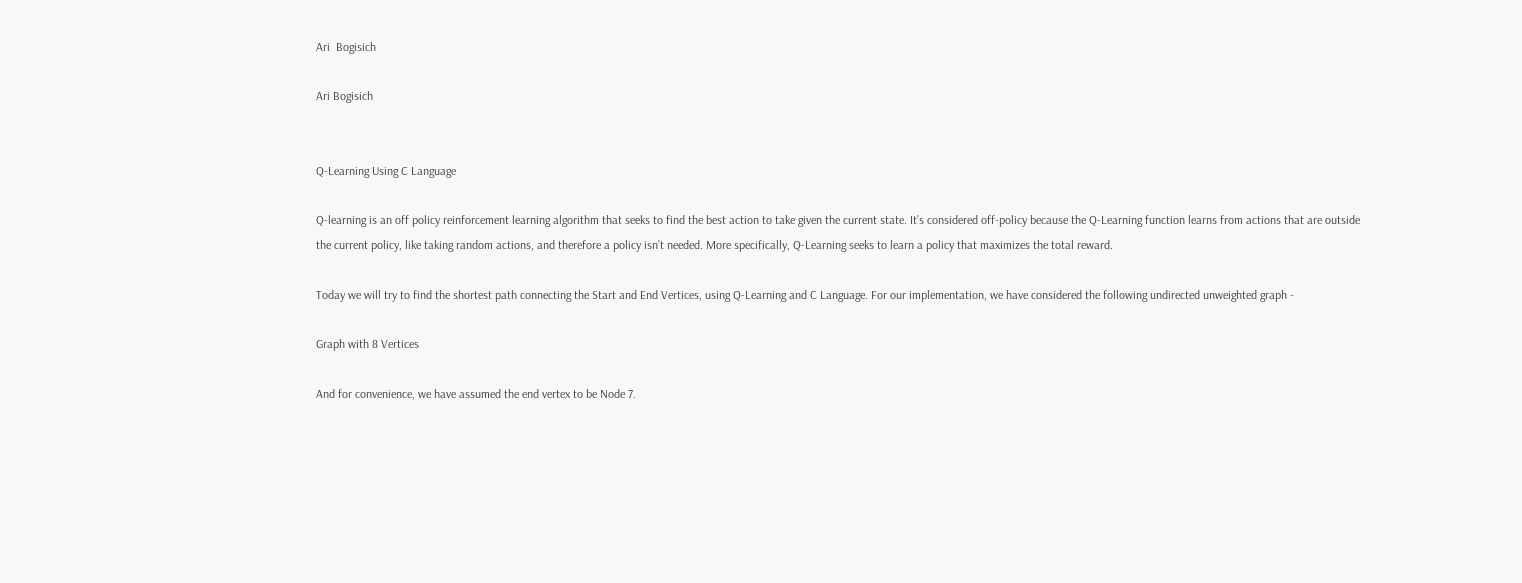Ari  Bogisich

Ari Bogisich


Q-Learning Using C Language

Q-learning is an off policy reinforcement learning algorithm that seeks to find the best action to take given the current state. It’s considered off-policy because the Q-Learning function learns from actions that are outside the current policy, like taking random actions, and therefore a policy isn’t needed. More specifically, Q-Learning seeks to learn a policy that maximizes the total reward.

Today we will try to find the shortest path connecting the Start and End Vertices, using Q-Learning and C Language. For our implementation, we have considered the following undirected unweighted graph -

Graph with 8 Vertices

And for convenience, we have assumed the end vertex to be Node 7.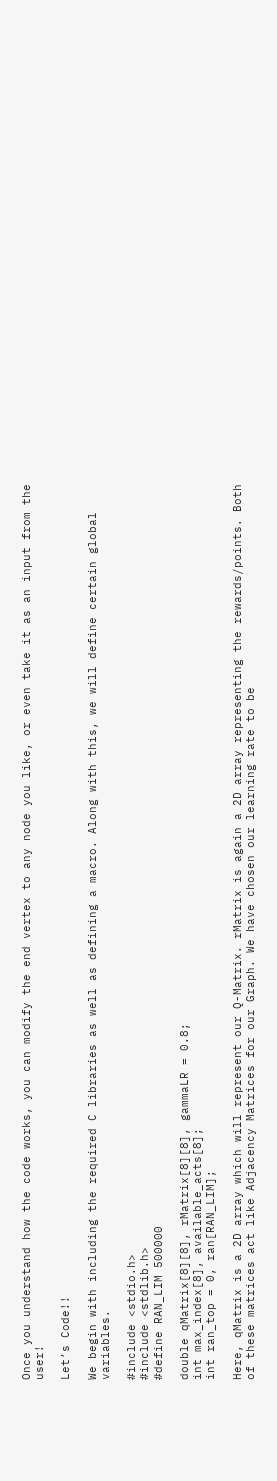Once you understand how the code works, you can modify the end vertex to any node you like, or even take it as an input from the user!

Let’s Code!!

We begin with including the required C libraries as well as defining a macro. Along with this, we will define certain global variables.

#include <stdio.h>
#include <stdlib.h>
#define RAN_LIM 500000

double qMatrix[8][8], rMatrix[8][8], gammaLR = 0.8;
int max_index[8], available_acts[8];
int ran_top = 0, ran[RAN_LIM];

Here, qMatrix is a 2D array which will represent our Q-Matrix. rMatrix is again a 2D array representing the rewards/points. Both of these matrices act like Adjacency Matrices for our Graph. We have chosen our learning rate to be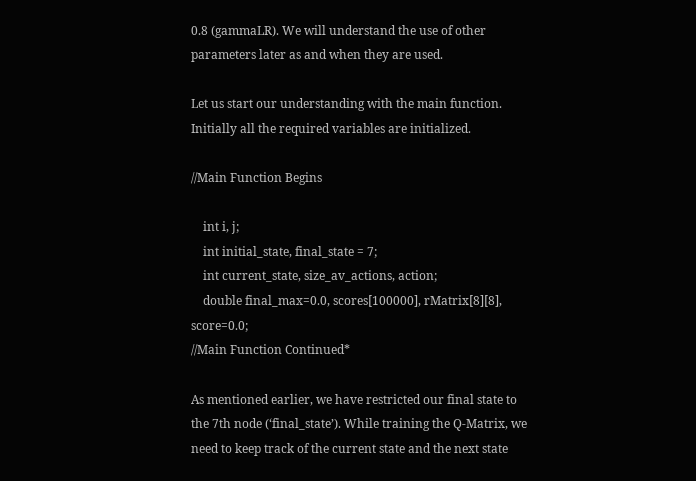0.8 (gammaLR). We will understand the use of other parameters later as and when they are used.

Let us start our understanding with the main function. Initially all the required variables are initialized.

//Main Function Begins

    int i, j;
    int initial_state, final_state = 7;
    int current_state, size_av_actions, action;
    double final_max=0.0, scores[100000], rMatrix[8][8], score=0.0;
//Main Function Continued*

As mentioned earlier, we have restricted our final state to the 7th node (‘final_state’). While training the Q-Matrix, we need to keep track of the current state and the next state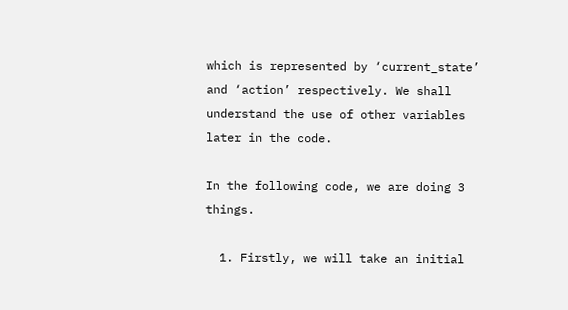which is represented by ‘current_state’ and ‘action’ respectively. We shall understand the use of other variables later in the code.

In the following code, we are doing 3 things.

  1. Firstly, we will take an initial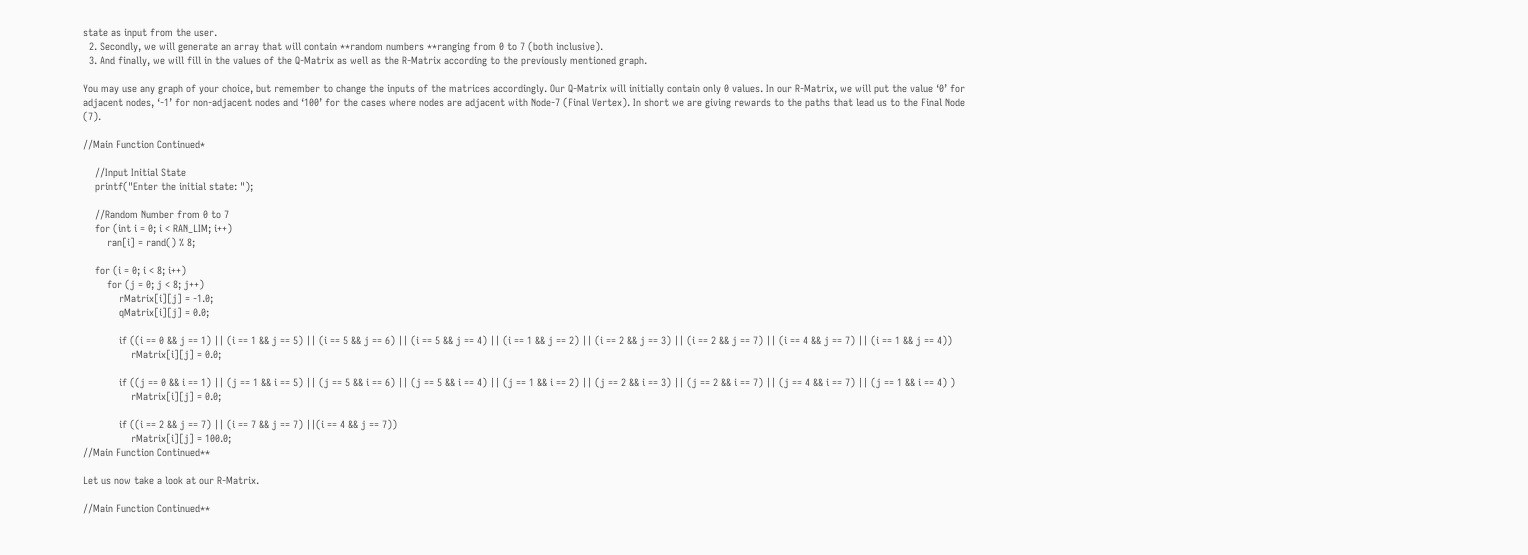state as input from the user.
  2. Secondly, we will generate an array that will contain **random numbers **ranging from 0 to 7 (both inclusive).
  3. And finally, we will fill in the values of the Q-Matrix as well as the R-Matrix according to the previously mentioned graph.

You may use any graph of your choice, but remember to change the inputs of the matrices accordingly. Our Q-Matrix will initially contain only 0 values. In our R-Matrix, we will put the value ‘0’ for adjacent nodes, ‘-1’ for non-adjacent nodes and ‘100’ for the cases where nodes are adjacent with Node-7 (Final Vertex). In short we are giving rewards to the paths that lead us to the Final Node (7).

//Main Function Continued*

    //Input Initial State
    printf("Enter the initial state: ");

    //Random Number from 0 to 7
    for (int i = 0; i < RAN_LIM; i++)
        ran[i] = rand() % 8;

    for (i = 0; i < 8; i++)
        for (j = 0; j < 8; j++)
            rMatrix[i][j] = -1.0;
            qMatrix[i][j] = 0.0;

            if ((i == 0 && j == 1) || (i == 1 && j == 5) || (i == 5 && j == 6) || (i == 5 && j == 4) || (i == 1 && j == 2) || (i == 2 && j == 3) || (i == 2 && j == 7) || (i == 4 && j == 7) || (i == 1 && j == 4))
                rMatrix[i][j] = 0.0;

            if ((j == 0 && i == 1) || (j == 1 && i == 5) || (j == 5 && i == 6) || (j == 5 && i == 4) || (j == 1 && i == 2) || (j == 2 && i == 3) || (j == 2 && i == 7) || (j == 4 && i == 7) || (j == 1 && i == 4) )
                rMatrix[i][j] = 0.0;

            if ((i == 2 && j == 7) || (i == 7 && j == 7) ||(i == 4 && j == 7))
                rMatrix[i][j] = 100.0;
//Main Function Continued**

Let us now take a look at our R-Matrix.

//Main Function Continued**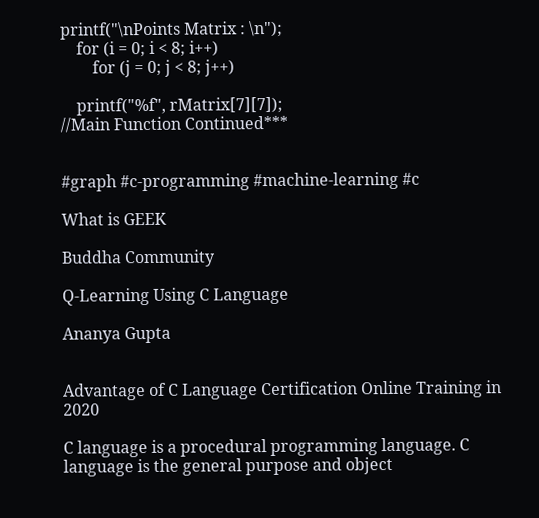printf("\nPoints Matrix : \n");
    for (i = 0; i < 8; i++)
        for (j = 0; j < 8; j++)

    printf("%f", rMatrix[7][7]);
//Main Function Continued***


#graph #c-programming #machine-learning #c

What is GEEK

Buddha Community

Q-Learning Using C Language

Ananya Gupta


Advantage of C Language Certification Online Training in 2020

C language is a procedural programming language. C language is the general purpose and object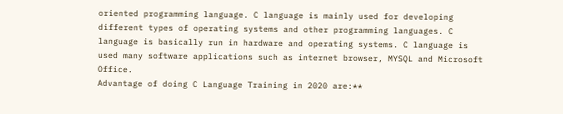oriented programming language. C language is mainly used for developing different types of operating systems and other programming languages. C language is basically run in hardware and operating systems. C language is used many software applications such as internet browser, MYSQL and Microsoft Office.
Advantage of doing C Language Training in 2020 are:**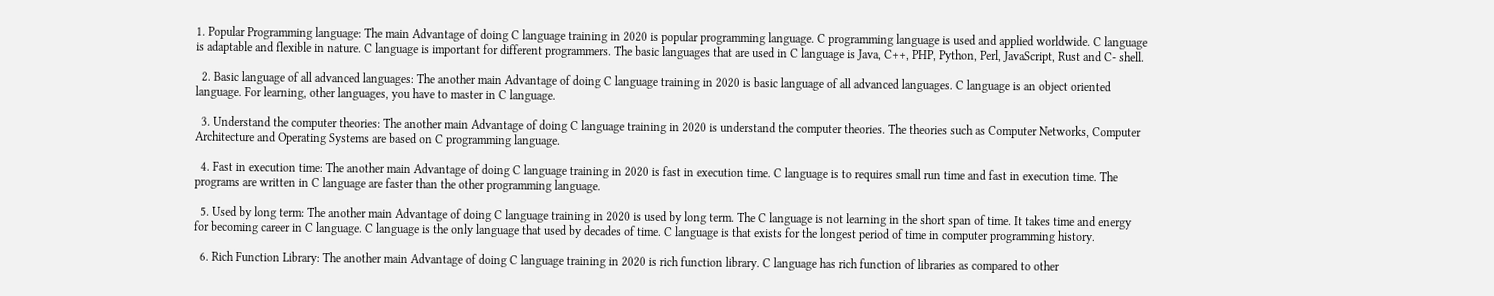1. Popular Programming language: The main Advantage of doing C language training in 2020 is popular programming language. C programming language is used and applied worldwide. C language is adaptable and flexible in nature. C language is important for different programmers. The basic languages that are used in C language is Java, C++, PHP, Python, Perl, JavaScript, Rust and C- shell.

  2. Basic language of all advanced languages: The another main Advantage of doing C language training in 2020 is basic language of all advanced languages. C language is an object oriented language. For learning, other languages, you have to master in C language.

  3. Understand the computer theories: The another main Advantage of doing C language training in 2020 is understand the computer theories. The theories such as Computer Networks, Computer Architecture and Operating Systems are based on C programming language.

  4. Fast in execution time: The another main Advantage of doing C language training in 2020 is fast in execution time. C language is to requires small run time and fast in execution time. The programs are written in C language are faster than the other programming language.

  5. Used by long term: The another main Advantage of doing C language training in 2020 is used by long term. The C language is not learning in the short span of time. It takes time and energy for becoming career in C language. C language is the only language that used by decades of time. C language is that exists for the longest period of time in computer programming history.

  6. Rich Function Library: The another main Advantage of doing C language training in 2020 is rich function library. C language has rich function of libraries as compared to other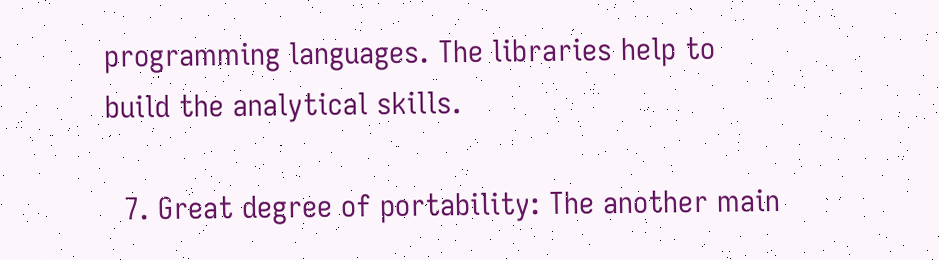programming languages. The libraries help to build the analytical skills.

  7. Great degree of portability: The another main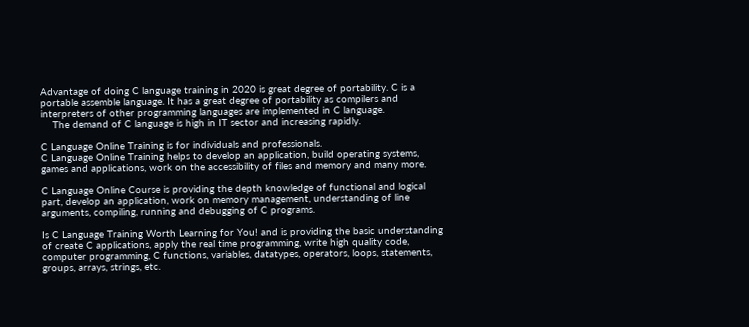Advantage of doing C language training in 2020 is great degree of portability. C is a portable assemble language. It has a great degree of portability as compilers and interpreters of other programming languages are implemented in C language.
    The demand of C language is high in IT sector and increasing rapidly.

C Language Online Training is for individuals and professionals.
C Language Online Training helps to develop an application, build operating systems, games and applications, work on the accessibility of files and memory and many more.

C Language Online Course is providing the depth knowledge of functional and logical part, develop an application, work on memory management, understanding of line arguments, compiling, running and debugging of C programs.

Is C Language Training Worth Learning for You! and is providing the basic understanding of create C applications, apply the real time programming, write high quality code, computer programming, C functions, variables, datatypes, operators, loops, statements, groups, arrays, strings, etc.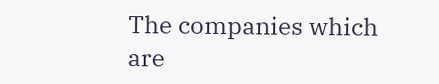The companies which are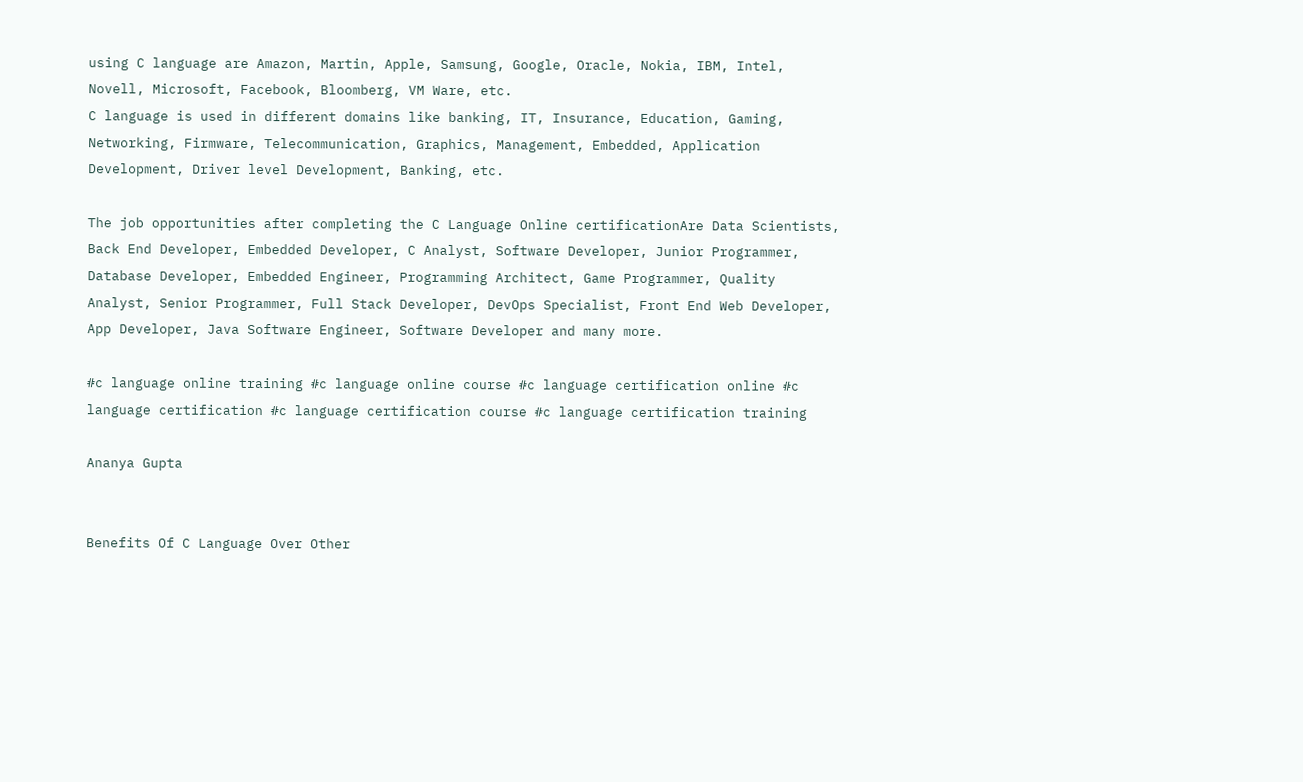using C language are Amazon, Martin, Apple, Samsung, Google, Oracle, Nokia, IBM, Intel, Novell, Microsoft, Facebook, Bloomberg, VM Ware, etc.
C language is used in different domains like banking, IT, Insurance, Education, Gaming, Networking, Firmware, Telecommunication, Graphics, Management, Embedded, Application Development, Driver level Development, Banking, etc.

The job opportunities after completing the C Language Online certificationAre Data Scientists, Back End Developer, Embedded Developer, C Analyst, Software Developer, Junior Programmer, Database Developer, Embedded Engineer, Programming Architect, Game Programmer, Quality Analyst, Senior Programmer, Full Stack Developer, DevOps Specialist, Front End Web Developer, App Developer, Java Software Engineer, Software Developer and many more.

#c language online training #c language online course #c language certification online #c language certification #c language certification course #c language certification training

Ananya Gupta


Benefits Of C Language Over Other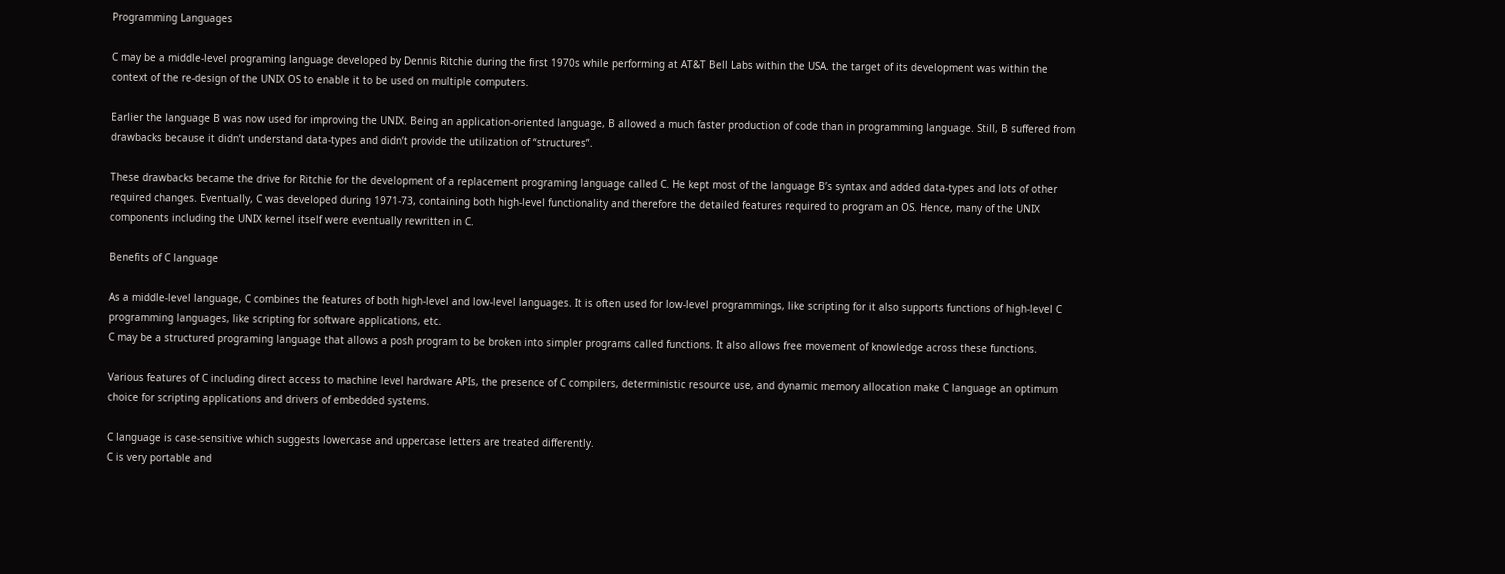Programming Languages

C may be a middle-level programing language developed by Dennis Ritchie during the first 1970s while performing at AT&T Bell Labs within the USA. the target of its development was within the context of the re-design of the UNIX OS to enable it to be used on multiple computers.

Earlier the language B was now used for improving the UNIX. Being an application-oriented language, B allowed a much faster production of code than in programming language. Still, B suffered from drawbacks because it didn’t understand data-types and didn’t provide the utilization of “structures”.

These drawbacks became the drive for Ritchie for the development of a replacement programing language called C. He kept most of the language B’s syntax and added data-types and lots of other required changes. Eventually, C was developed during 1971-73, containing both high-level functionality and therefore the detailed features required to program an OS. Hence, many of the UNIX components including the UNIX kernel itself were eventually rewritten in C.

Benefits of C language

As a middle-level language, C combines the features of both high-level and low-level languages. It is often used for low-level programmings, like scripting for it also supports functions of high-level C programming languages, like scripting for software applications, etc.
C may be a structured programing language that allows a posh program to be broken into simpler programs called functions. It also allows free movement of knowledge across these functions.

Various features of C including direct access to machine level hardware APIs, the presence of C compilers, deterministic resource use, and dynamic memory allocation make C language an optimum choice for scripting applications and drivers of embedded systems.

C language is case-sensitive which suggests lowercase and uppercase letters are treated differently.
C is very portable and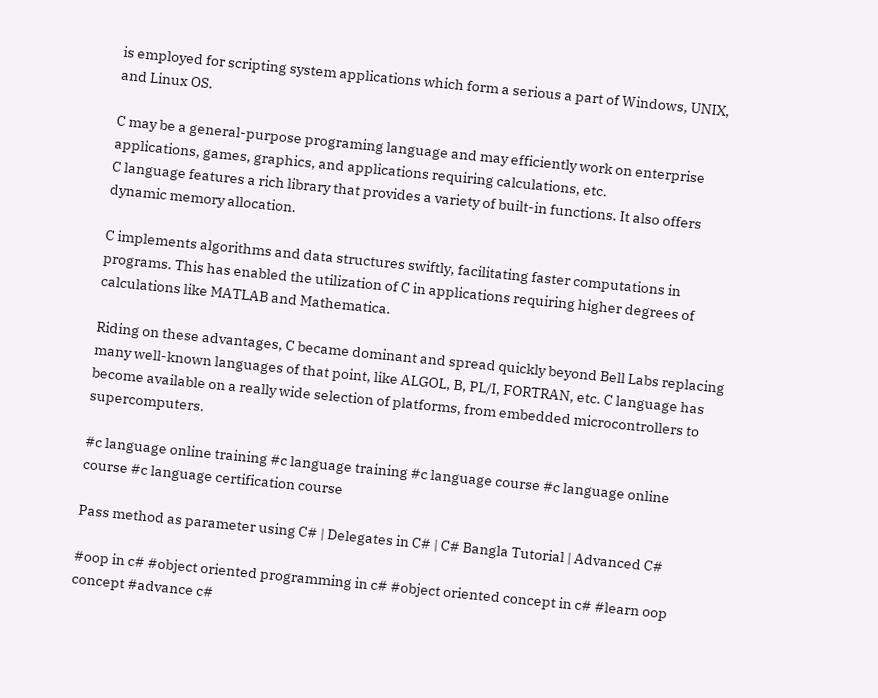is employed for scripting system applications which form a serious a part of Windows, UNIX, and Linux OS.

C may be a general-purpose programing language and may efficiently work on enterprise applications, games, graphics, and applications requiring calculations, etc.
C language features a rich library that provides a variety of built-in functions. It also offers dynamic memory allocation.

C implements algorithms and data structures swiftly, facilitating faster computations in programs. This has enabled the utilization of C in applications requiring higher degrees of calculations like MATLAB and Mathematica.

Riding on these advantages, C became dominant and spread quickly beyond Bell Labs replacing many well-known languages of that point, like ALGOL, B, PL/I, FORTRAN, etc. C language has become available on a really wide selection of platforms, from embedded microcontrollers to supercomputers.

#c language online training #c language training #c language course #c language online course #c language certification course

Pass method as parameter using C# | Delegates in C# | C# Bangla Tutorial | Advanced C#

#oop in c# #object oriented programming in c# #object oriented concept in c# #learn oop concept #advance c#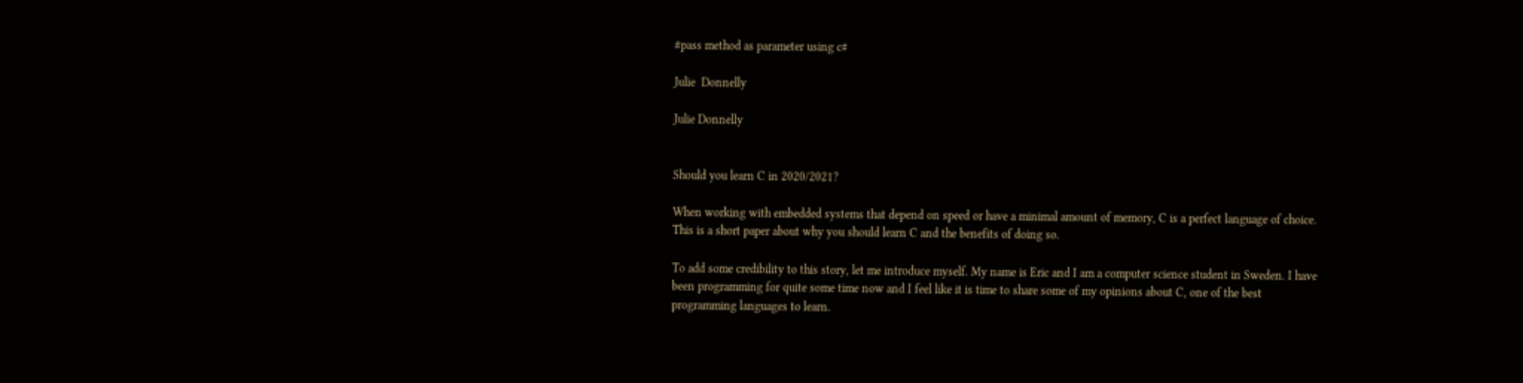#pass method as parameter using c#

Julie  Donnelly

Julie Donnelly


Should you learn C in 2020/2021?

When working with embedded systems that depend on speed or have a minimal amount of memory, C is a perfect language of choice. This is a short paper about why you should learn C and the benefits of doing so.

To add some credibility to this story, let me introduce myself. My name is Eric and I am a computer science student in Sweden. I have been programming for quite some time now and I feel like it is time to share some of my opinions about C, one of the best programming languages to learn.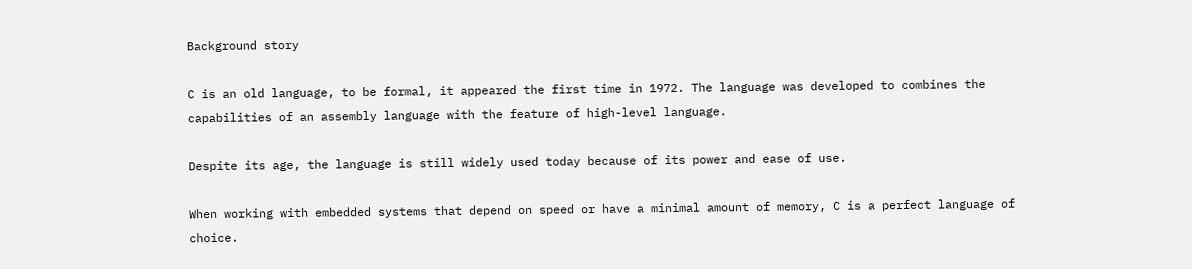Background story

C is an old language, to be formal, it appeared the first time in 1972. The language was developed to combines the capabilities of an assembly language with the feature of high-level language.

Despite its age, the language is still widely used today because of its power and ease of use.

When working with embedded systems that depend on speed or have a minimal amount of memory, C is a perfect language of choice.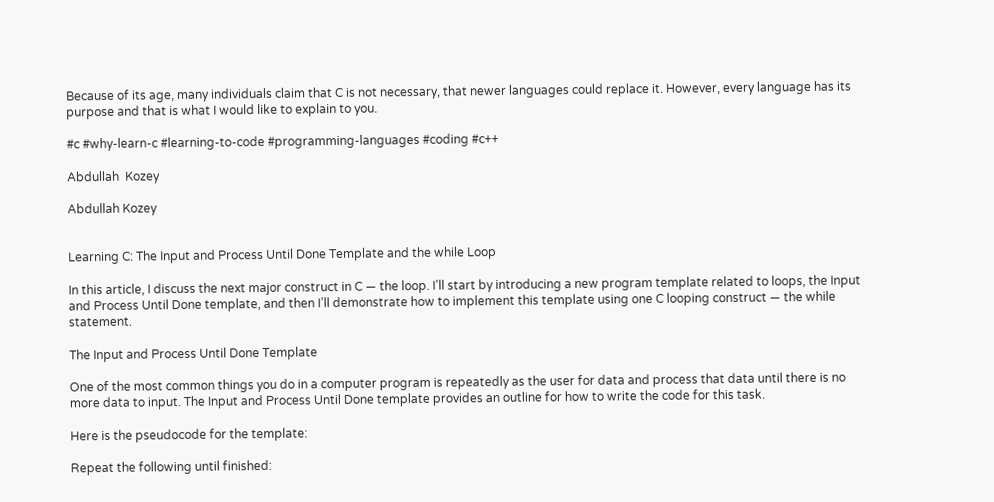Because of its age, many individuals claim that C is not necessary, that newer languages could replace it. However, every language has its purpose and that is what I would like to explain to you.

#c #why-learn-c #learning-to-code #programming-languages #coding #c++

Abdullah  Kozey

Abdullah Kozey


Learning C: The Input and Process Until Done Template and the while Loop

In this article, I discuss the next major construct in C — the loop. I’ll start by introducing a new program template related to loops, the Input and Process Until Done template, and then I’ll demonstrate how to implement this template using one C looping construct — the while statement.

The Input and Process Until Done Template

One of the most common things you do in a computer program is repeatedly as the user for data and process that data until there is no more data to input. The Input and Process Until Done template provides an outline for how to write the code for this task.

Here is the pseudocode for the template:

Repeat the following until finished: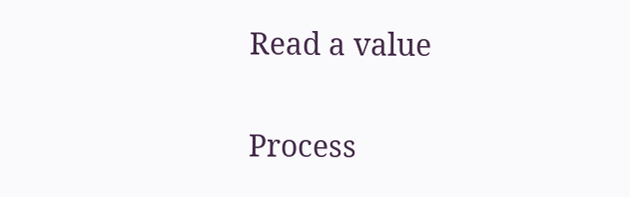Read a value

Process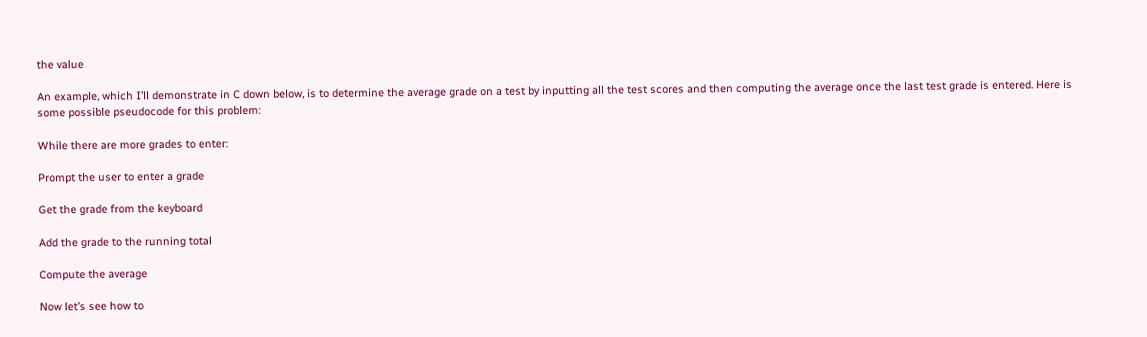the value

An example, which I’ll demonstrate in C down below, is to determine the average grade on a test by inputting all the test scores and then computing the average once the last test grade is entered. Here is some possible pseudocode for this problem:

While there are more grades to enter:

Prompt the user to enter a grade

Get the grade from the keyboard

Add the grade to the running total

Compute the average

Now let’s see how to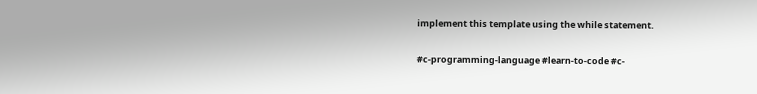implement this template using the while statement.

#c-programming-language #learn-to-code #c-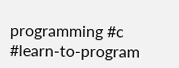programming #c #learn-to-program